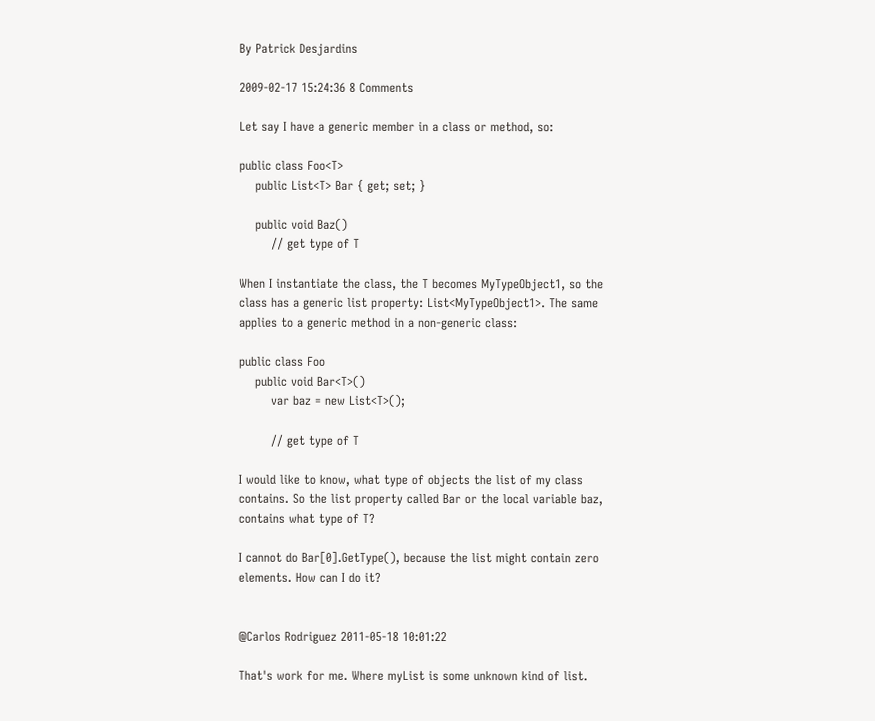By Patrick Desjardins

2009-02-17 15:24:36 8 Comments

Let say I have a generic member in a class or method, so:

public class Foo<T>
    public List<T> Bar { get; set; }

    public void Baz()
        // get type of T

When I instantiate the class, the T becomes MyTypeObject1, so the class has a generic list property: List<MyTypeObject1>. The same applies to a generic method in a non-generic class:

public class Foo
    public void Bar<T>()
        var baz = new List<T>();

        // get type of T

I would like to know, what type of objects the list of my class contains. So the list property called Bar or the local variable baz, contains what type of T?

I cannot do Bar[0].GetType(), because the list might contain zero elements. How can I do it?


@Carlos Rodriguez 2011-05-18 10:01:22

That's work for me. Where myList is some unknown kind of list.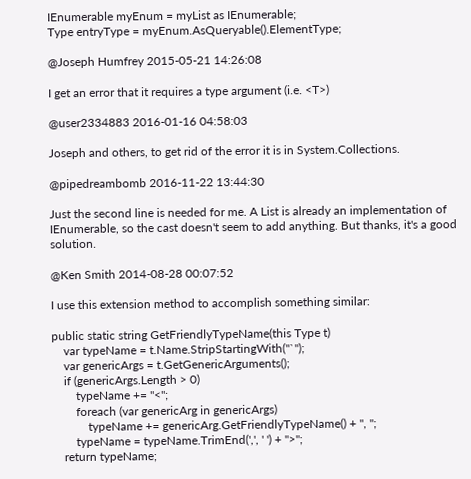IEnumerable myEnum = myList as IEnumerable;
Type entryType = myEnum.AsQueryable().ElementType;

@Joseph Humfrey 2015-05-21 14:26:08

I get an error that it requires a type argument (i.e. <T>)

@user2334883 2016-01-16 04:58:03

Joseph and others, to get rid of the error it is in System.Collections.

@pipedreambomb 2016-11-22 13:44:30

Just the second line is needed for me. A List is already an implementation of IEnumerable, so the cast doesn't seem to add anything. But thanks, it's a good solution.

@Ken Smith 2014-08-28 00:07:52

I use this extension method to accomplish something similar:

public static string GetFriendlyTypeName(this Type t)
    var typeName = t.Name.StripStartingWith("`");
    var genericArgs = t.GetGenericArguments();
    if (genericArgs.Length > 0)
        typeName += "<";
        foreach (var genericArg in genericArgs)
            typeName += genericArg.GetFriendlyTypeName() + ", ";
        typeName = typeName.TrimEnd(',', ' ') + ">";
    return typeName;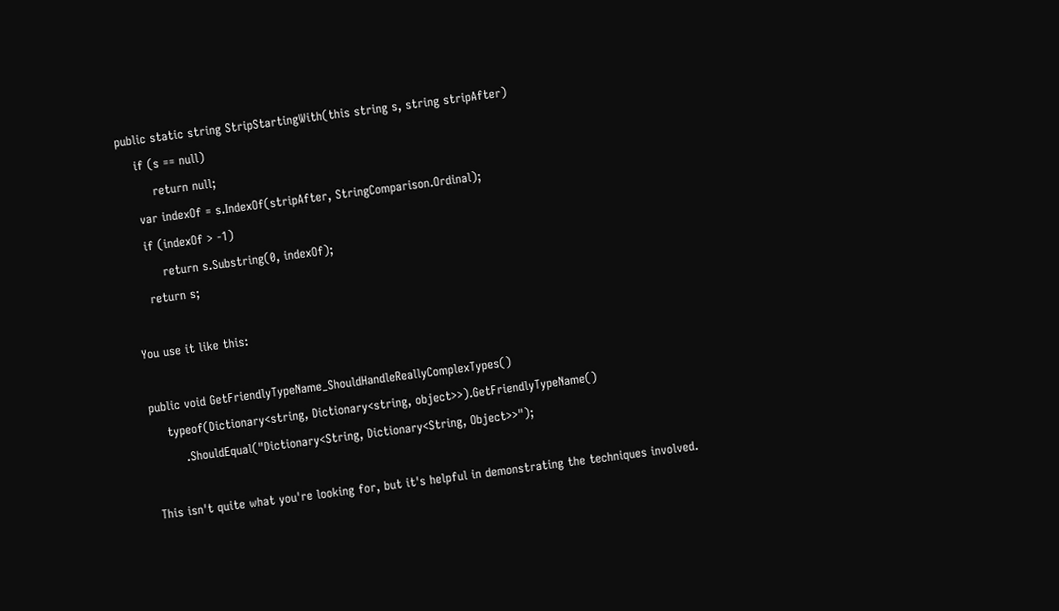public static string StripStartingWith(this string s, string stripAfter)
    if (s == null)
        return null;
    var indexOf = s.IndexOf(stripAfter, StringComparison.Ordinal);
    if (indexOf > -1)
        return s.Substring(0, indexOf);
    return s;

You use it like this:

public void GetFriendlyTypeName_ShouldHandleReallyComplexTypes()
    typeof(Dictionary<string, Dictionary<string, object>>).GetFriendlyTypeName()
        .ShouldEqual("Dictionary<String, Dictionary<String, Object>>");

This isn't quite what you're looking for, but it's helpful in demonstrating the techniques involved.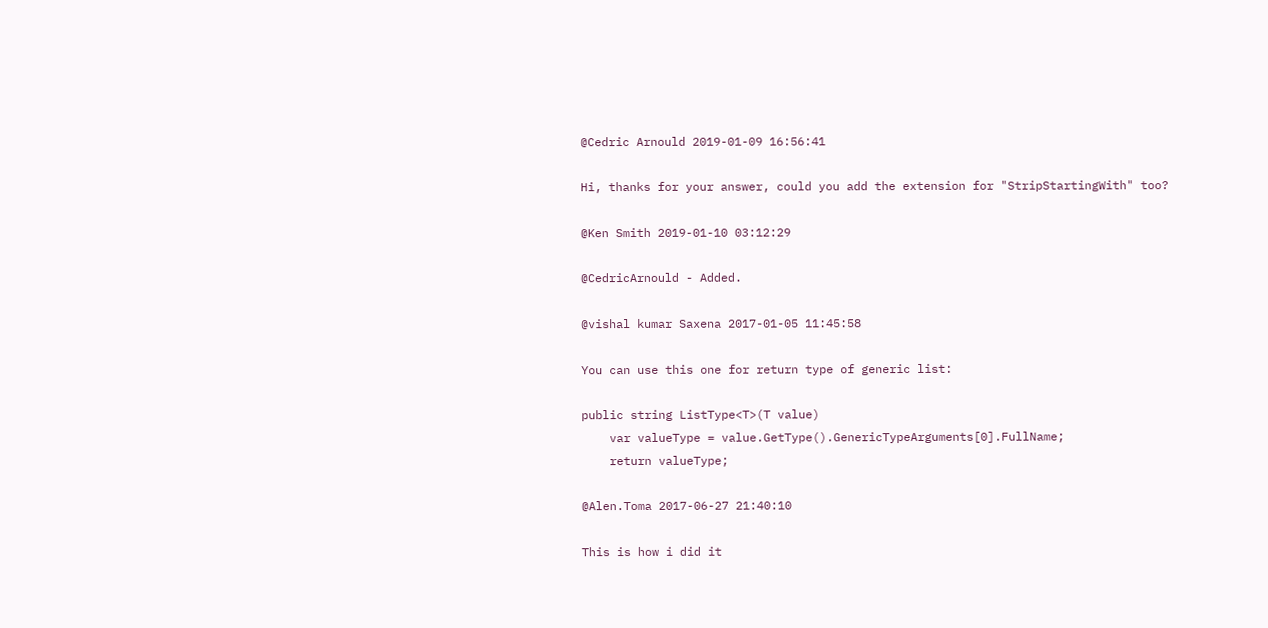@Cedric Arnould 2019-01-09 16:56:41

Hi, thanks for your answer, could you add the extension for "StripStartingWith" too?

@Ken Smith 2019-01-10 03:12:29

@CedricArnould - Added.

@vishal kumar Saxena 2017-01-05 11:45:58

You can use this one for return type of generic list:

public string ListType<T>(T value)
    var valueType = value.GetType().GenericTypeArguments[0].FullName;
    return valueType;

@Alen.Toma 2017-06-27 21:40:10

This is how i did it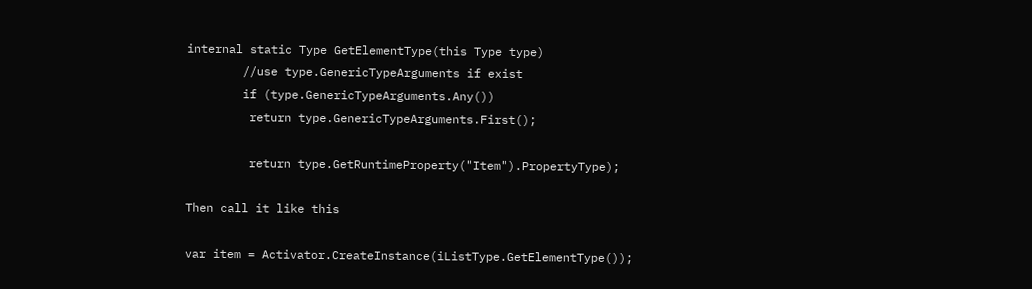internal static Type GetElementType(this Type type)
        //use type.GenericTypeArguments if exist
        if (type.GenericTypeArguments.Any())
         return type.GenericTypeArguments.First();

         return type.GetRuntimeProperty("Item").PropertyType);

Then call it like this

var item = Activator.CreateInstance(iListType.GetElementType());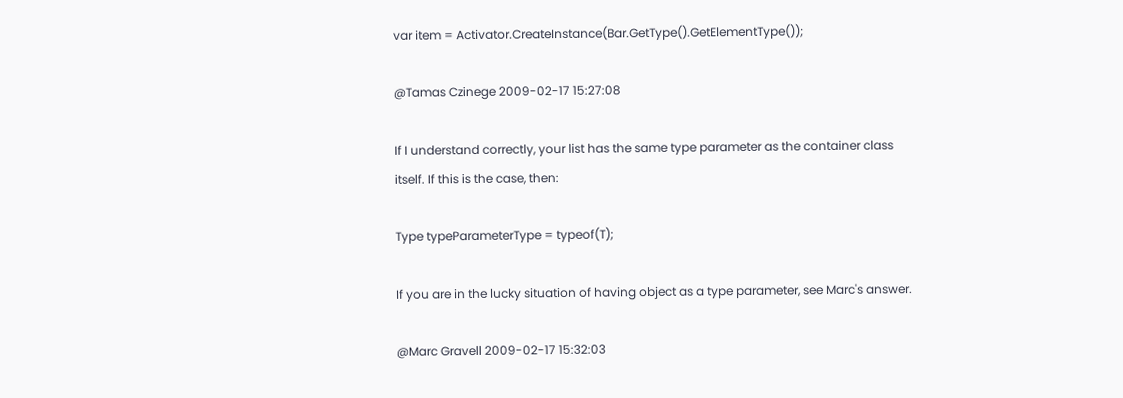var item = Activator.CreateInstance(Bar.GetType().GetElementType());

@Tamas Czinege 2009-02-17 15:27:08

If I understand correctly, your list has the same type parameter as the container class itself. If this is the case, then:

Type typeParameterType = typeof(T);

If you are in the lucky situation of having object as a type parameter, see Marc's answer.

@Marc Gravell 2009-02-17 15:32:03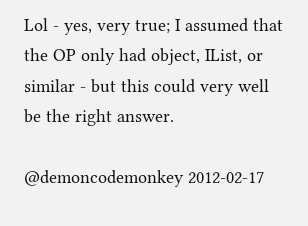Lol - yes, very true; I assumed that the OP only had object, IList, or similar - but this could very well be the right answer.

@demoncodemonkey 2012-02-17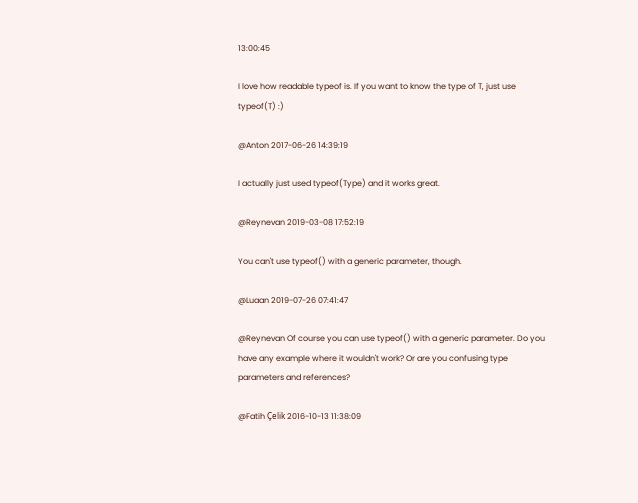13:00:45

I love how readable typeof is. If you want to know the type of T, just use typeof(T) :)

@Anton 2017-06-26 14:39:19

I actually just used typeof(Type) and it works great.

@Reynevan 2019-03-08 17:52:19

You can't use typeof() with a generic parameter, though.

@Luaan 2019-07-26 07:41:47

@Reynevan Of course you can use typeof() with a generic parameter. Do you have any example where it wouldn't work? Or are you confusing type parameters and references?

@Fatih Çelik 2016-10-13 11:38:09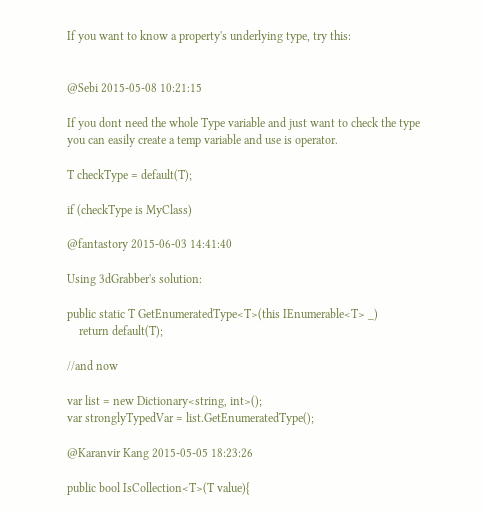If you want to know a property's underlying type, try this:


@Sebi 2015-05-08 10:21:15

If you dont need the whole Type variable and just want to check the type you can easily create a temp variable and use is operator.

T checkType = default(T);

if (checkType is MyClass)

@fantastory 2015-06-03 14:41:40

Using 3dGrabber's solution:

public static T GetEnumeratedType<T>(this IEnumerable<T> _)
    return default(T);

//and now

var list = new Dictionary<string, int>();
var stronglyTypedVar = list.GetEnumeratedType();

@Karanvir Kang 2015-05-05 18:23:26

public bool IsCollection<T>(T value){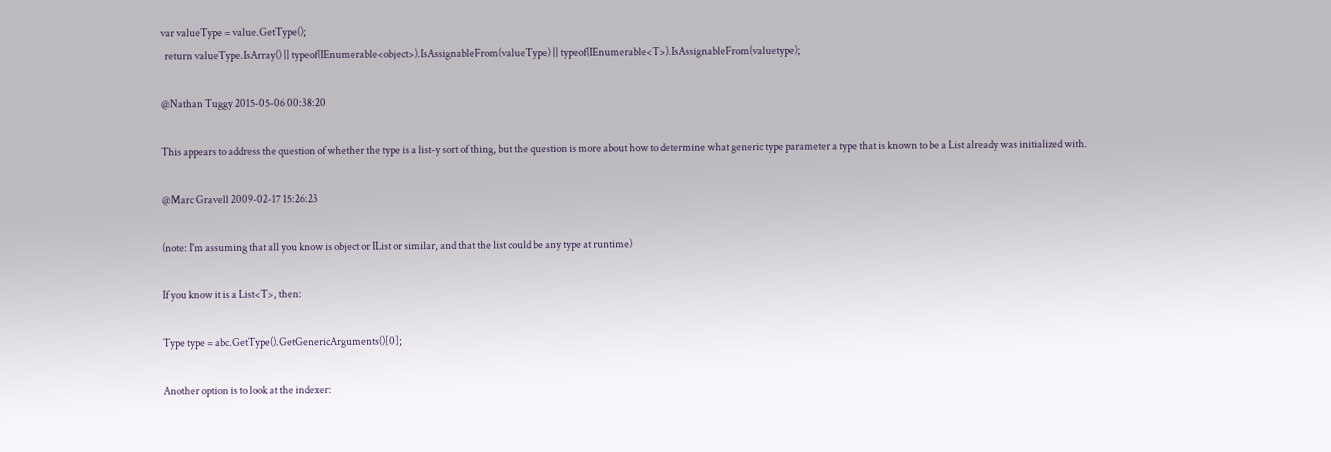var valueType = value.GetType();
  return valueType.IsArray() || typeof(IEnumerable<object>).IsAssignableFrom(valueType) || typeof(IEnumerable<T>).IsAssignableFrom(valuetype);

@Nathan Tuggy 2015-05-06 00:38:20

This appears to address the question of whether the type is a list-y sort of thing, but the question is more about how to determine what generic type parameter a type that is known to be a List already was initialized with.

@Marc Gravell 2009-02-17 15:26:23

(note: I'm assuming that all you know is object or IList or similar, and that the list could be any type at runtime)

If you know it is a List<T>, then:

Type type = abc.GetType().GetGenericArguments()[0];

Another option is to look at the indexer: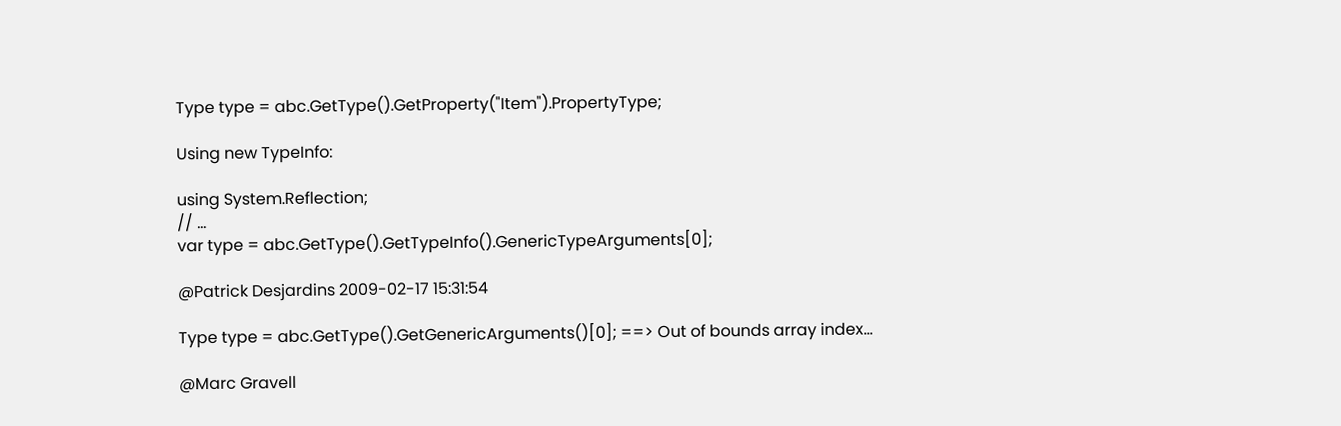Type type = abc.GetType().GetProperty("Item").PropertyType;

Using new TypeInfo:

using System.Reflection;
// ...
var type = abc.GetType().GetTypeInfo().GenericTypeArguments[0];

@Patrick Desjardins 2009-02-17 15:31:54

Type type = abc.GetType().GetGenericArguments()[0]; ==> Out of bounds array index...

@Marc Gravell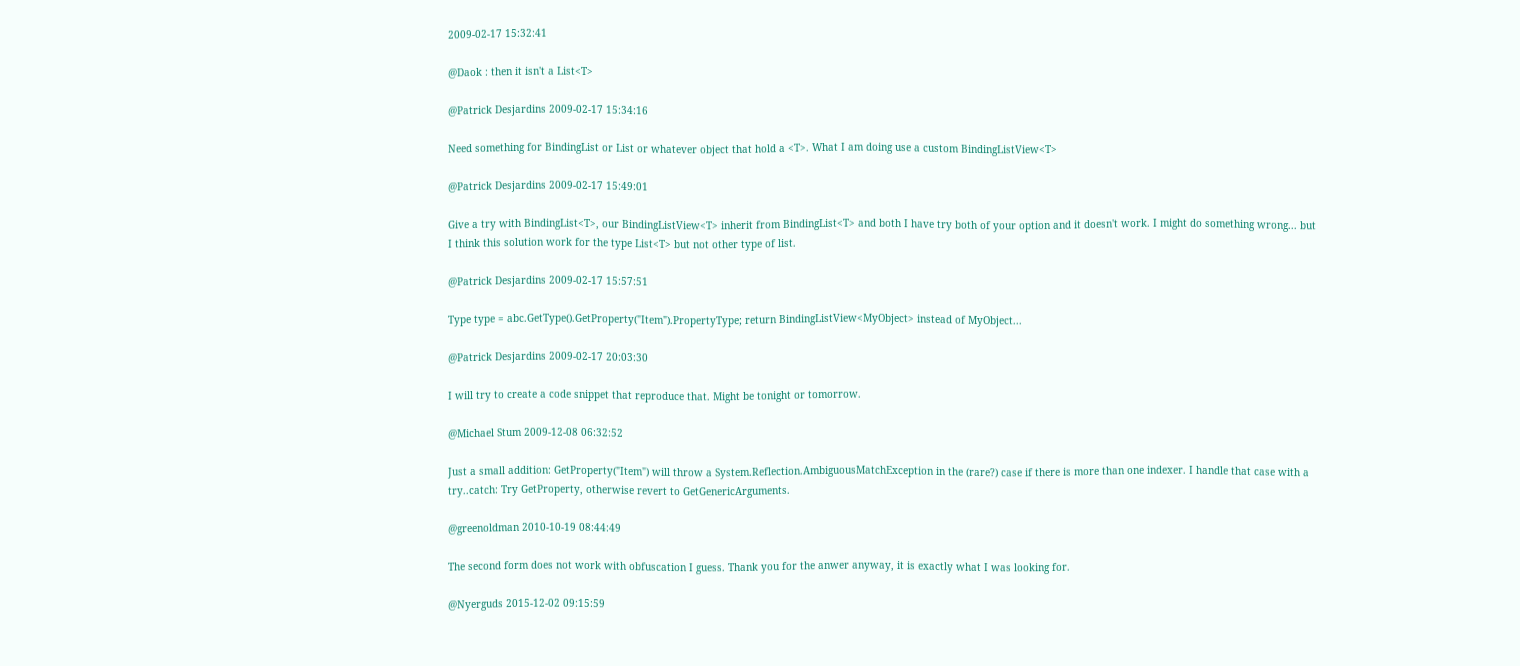2009-02-17 15:32:41

@Daok : then it isn't a List<T>

@Patrick Desjardins 2009-02-17 15:34:16

Need something for BindingList or List or whatever object that hold a <T>. What I am doing use a custom BindingListView<T>

@Patrick Desjardins 2009-02-17 15:49:01

Give a try with BindingList<T>, our BindingListView<T> inherit from BindingList<T> and both I have try both of your option and it doesn't work. I might do something wrong... but I think this solution work for the type List<T> but not other type of list.

@Patrick Desjardins 2009-02-17 15:57:51

Type type = abc.GetType().GetProperty("Item").PropertyType; return BindingListView<MyObject> instead of MyObject...

@Patrick Desjardins 2009-02-17 20:03:30

I will try to create a code snippet that reproduce that. Might be tonight or tomorrow.

@Michael Stum 2009-12-08 06:32:52

Just a small addition: GetProperty("Item") will throw a System.Reflection.AmbiguousMatchException in the (rare?) case if there is more than one indexer. I handle that case with a try..catch: Try GetProperty, otherwise revert to GetGenericArguments.

@greenoldman 2010-10-19 08:44:49

The second form does not work with obfuscation I guess. Thank you for the anwer anyway, it is exactly what I was looking for.

@Nyerguds 2015-12-02 09:15:59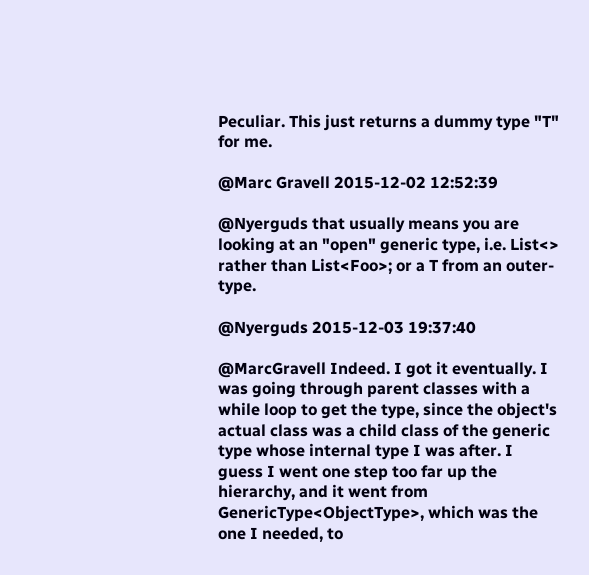Peculiar. This just returns a dummy type "T" for me.

@Marc Gravell 2015-12-02 12:52:39

@Nyerguds that usually means you are looking at an "open" generic type, i.e. List<> rather than List<Foo>; or a T from an outer-type.

@Nyerguds 2015-12-03 19:37:40

@MarcGravell Indeed. I got it eventually. I was going through parent classes with a while loop to get the type, since the object's actual class was a child class of the generic type whose internal type I was after. I guess I went one step too far up the hierarchy, and it went from GenericType<ObjectType>, which was the one I needed, to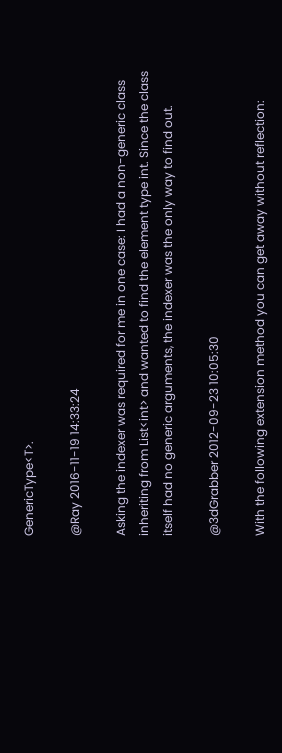GenericType<T>.

@Ray 2016-11-19 14:33:24

Asking the indexer was required for me in one case: I had a non-generic class inheriting from List<int> and wanted to find the element type int. Since the class itself had no generic arguments, the indexer was the only way to find out.

@3dGrabber 2012-09-23 10:05:30

With the following extension method you can get away without reflection: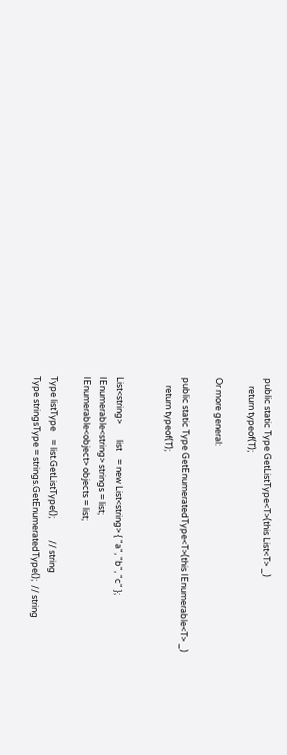public static Type GetListType<T>(this List<T> _)
    return typeof(T);

Or more general:

public static Type GetEnumeratedType<T>(this IEnumerable<T> _)
    return typeof(T);


List<string>        list    = new List<string> { "a", "b", "c" };
IEnumerable<string> strings = list;
IEnumerable<object> objects = list;

Type listType    = list.GetListType();           // string
Type stringsType = strings.GetEnumeratedType();  // string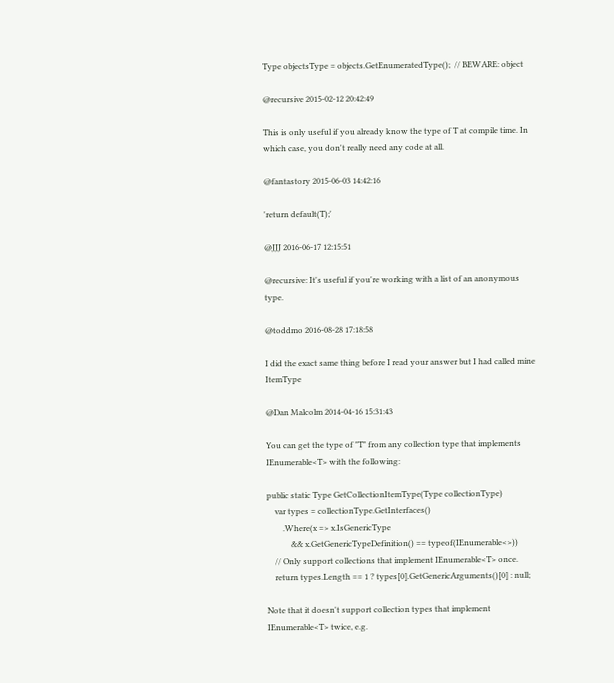Type objectsType = objects.GetEnumeratedType();  // BEWARE: object

@recursive 2015-02-12 20:42:49

This is only useful if you already know the type of T at compile time. In which case, you don't really need any code at all.

@fantastory 2015-06-03 14:42:16

'return default(T);'

@JJJ 2016-06-17 12:15:51

@recursive: It's useful if you're working with a list of an anonymous type.

@toddmo 2016-08-28 17:18:58

I did the exact same thing before I read your answer but I had called mine ItemType

@Dan Malcolm 2014-04-16 15:31:43

You can get the type of "T" from any collection type that implements IEnumerable<T> with the following:

public static Type GetCollectionItemType(Type collectionType)
    var types = collectionType.GetInterfaces()
        .Where(x => x.IsGenericType
            && x.GetGenericTypeDefinition() == typeof(IEnumerable<>))
    // Only support collections that implement IEnumerable<T> once.
    return types.Length == 1 ? types[0].GetGenericArguments()[0] : null;

Note that it doesn't support collection types that implement IEnumerable<T> twice, e.g.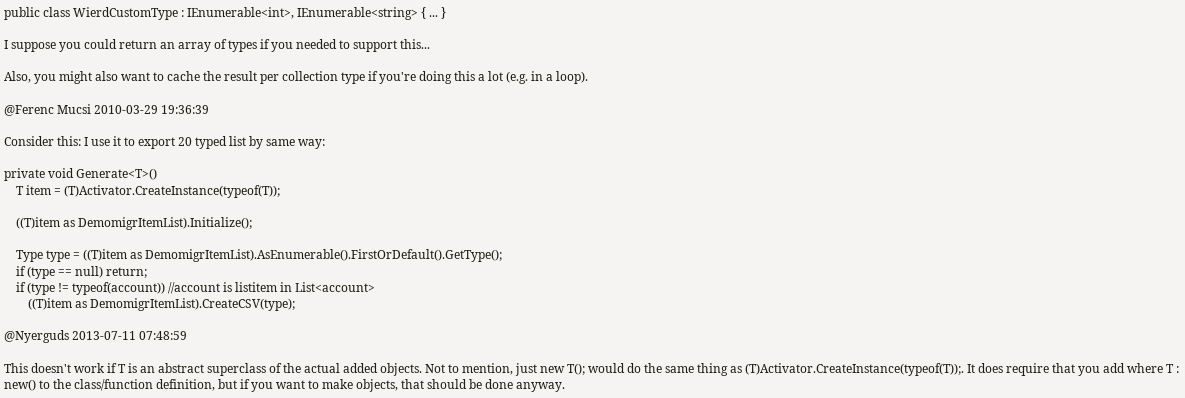public class WierdCustomType : IEnumerable<int>, IEnumerable<string> { ... }

I suppose you could return an array of types if you needed to support this...

Also, you might also want to cache the result per collection type if you're doing this a lot (e.g. in a loop).

@Ferenc Mucsi 2010-03-29 19:36:39

Consider this: I use it to export 20 typed list by same way:

private void Generate<T>()
    T item = (T)Activator.CreateInstance(typeof(T));

    ((T)item as DemomigrItemList).Initialize();

    Type type = ((T)item as DemomigrItemList).AsEnumerable().FirstOrDefault().GetType();
    if (type == null) return;
    if (type != typeof(account)) //account is listitem in List<account>
        ((T)item as DemomigrItemList).CreateCSV(type);

@Nyerguds 2013-07-11 07:48:59

This doesn't work if T is an abstract superclass of the actual added objects. Not to mention, just new T(); would do the same thing as (T)Activator.CreateInstance(typeof(T));. It does require that you add where T : new() to the class/function definition, but if you want to make objects, that should be done anyway.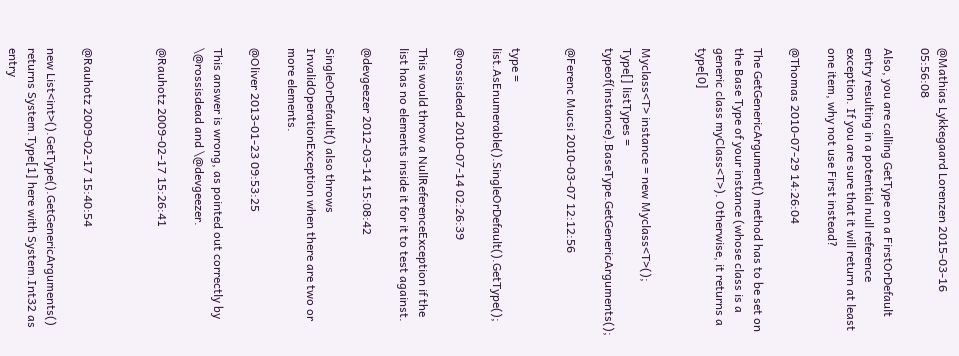@Mathias Lykkegaard Lorenzen 2015-03-16 05:56:08

Also, you are calling GetType on a FirstOrDefault entry resulting in a potential null reference exception. If you are sure that it will return at least one item, why not use First instead?

@Thomas 2010-07-29 14:26:04

The GetGenericArgument() method has to be set on the Base Type of your instance (whose class is a generic class myClass<T>). Otherwise, it returns a type[0]


Myclass<T> instance = new Myclass<T>();
Type[] listTypes = typeof(instance).BaseType.GetGenericArguments();

@Ferenc Mucsi 2010-03-07 12:12:56


type = list.AsEnumerable().SingleOrDefault().GetType();

@rossisdead 2010-07-14 02:26:39

This would throw a NullReferenceException if the list has no elements inside it for it to test against.

@devgeezer 2012-03-14 15:08:42

SingleOrDefault() also throws InvalidOperationException when there are two or more elements.

@Oliver 2013-01-23 09:53:25

This answer is wrong, as pointed out correctly by \@rossisdead and \@devgeezer.

@Rauhotz 2009-02-17 15:26:41



@Rauhotz 2009-02-17 15:40:54

new List<int>().GetType().GetGenericArguments() returns System.Type[1] here with System.Int32 as entry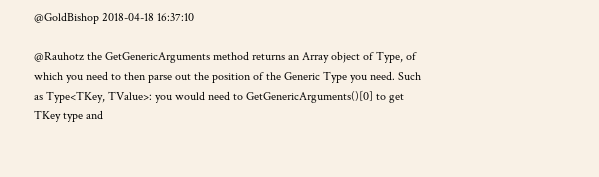@GoldBishop 2018-04-18 16:37:10

@Rauhotz the GetGenericArguments method returns an Array object of Type, of which you need to then parse out the position of the Generic Type you need. Such as Type<TKey, TValue>: you would need to GetGenericArguments()[0] to get TKey type and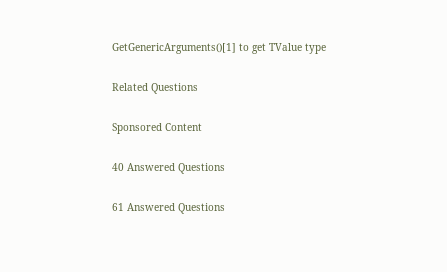GetGenericArguments()[1] to get TValue type

Related Questions

Sponsored Content

40 Answered Questions

61 Answered Questions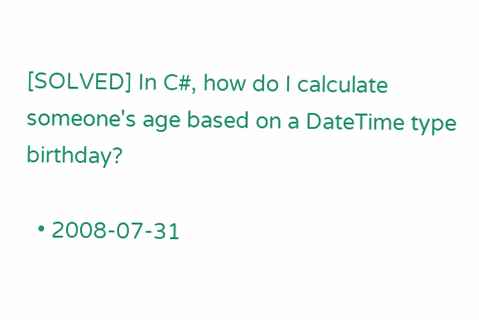[SOLVED] In C#, how do I calculate someone's age based on a DateTime type birthday?

  • 2008-07-31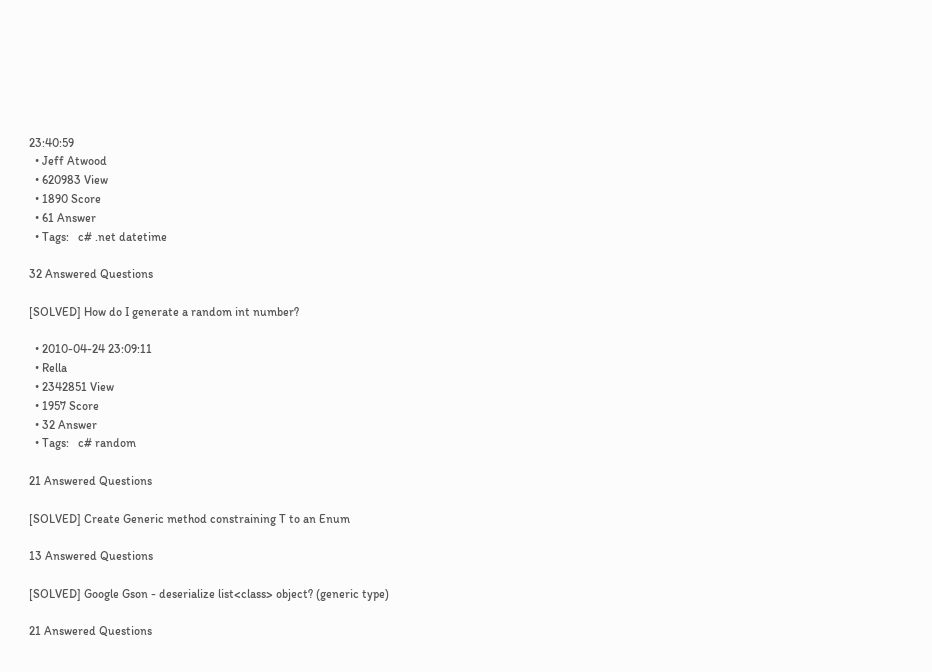23:40:59
  • Jeff Atwood
  • 620983 View
  • 1890 Score
  • 61 Answer
  • Tags:   c# .net datetime

32 Answered Questions

[SOLVED] How do I generate a random int number?

  • 2010-04-24 23:09:11
  • Rella
  • 2342851 View
  • 1957 Score
  • 32 Answer
  • Tags:   c# random

21 Answered Questions

[SOLVED] Create Generic method constraining T to an Enum

13 Answered Questions

[SOLVED] Google Gson - deserialize list<class> object? (generic type)

21 Answered Questions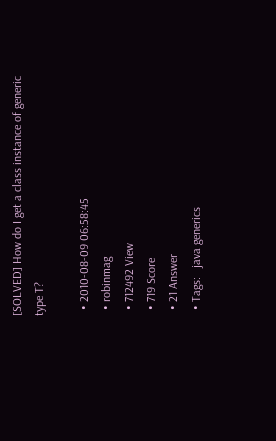[SOLVED] How do I get a class instance of generic type T?

  • 2010-08-09 06:58:45
  • robinmag
  • 712492 View
  • 719 Score
  • 21 Answer
  • Tags:   java generics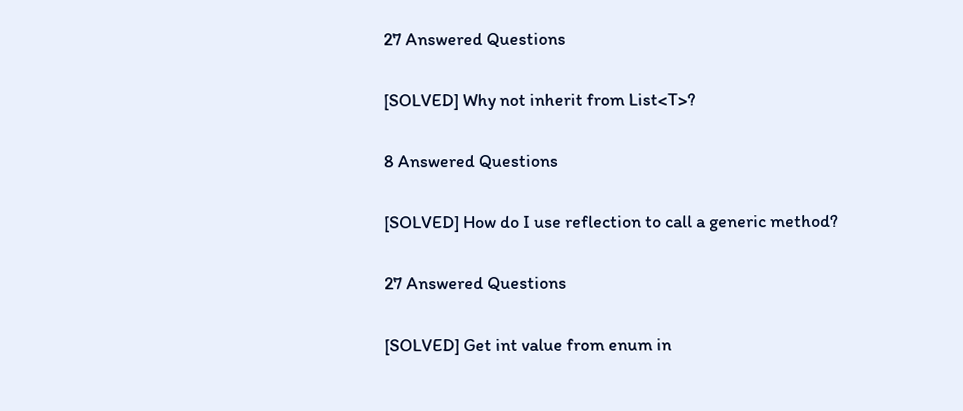27 Answered Questions

[SOLVED] Why not inherit from List<T>?

8 Answered Questions

[SOLVED] How do I use reflection to call a generic method?

27 Answered Questions

[SOLVED] Get int value from enum in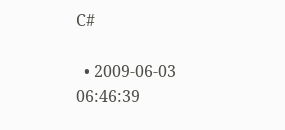C#

  • 2009-06-03 06:46:39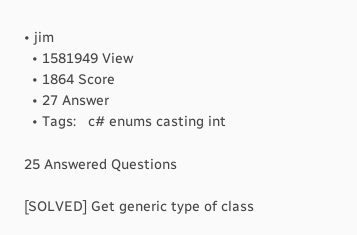• jim
  • 1581949 View
  • 1864 Score
  • 27 Answer
  • Tags:   c# enums casting int

25 Answered Questions

[SOLVED] Get generic type of class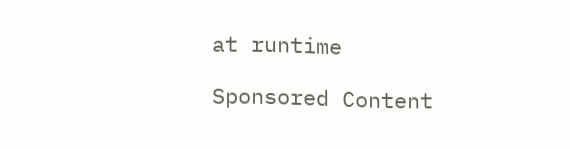at runtime

Sponsored Content